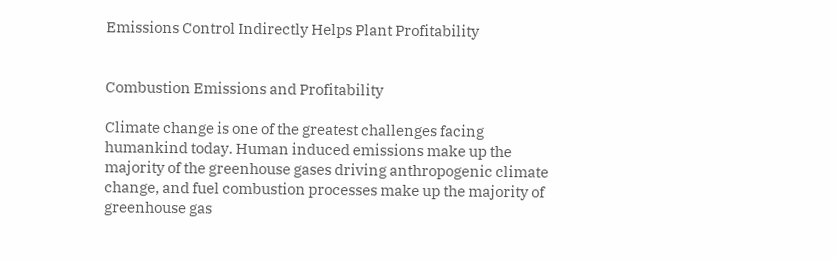Emissions Control Indirectly Helps Plant Profitability


Combustion Emissions and Profitability

Climate change is one of the greatest challenges facing humankind today. Human induced emissions make up the majority of the greenhouse gases driving anthropogenic climate change, and fuel combustion processes make up the majority of greenhouse gas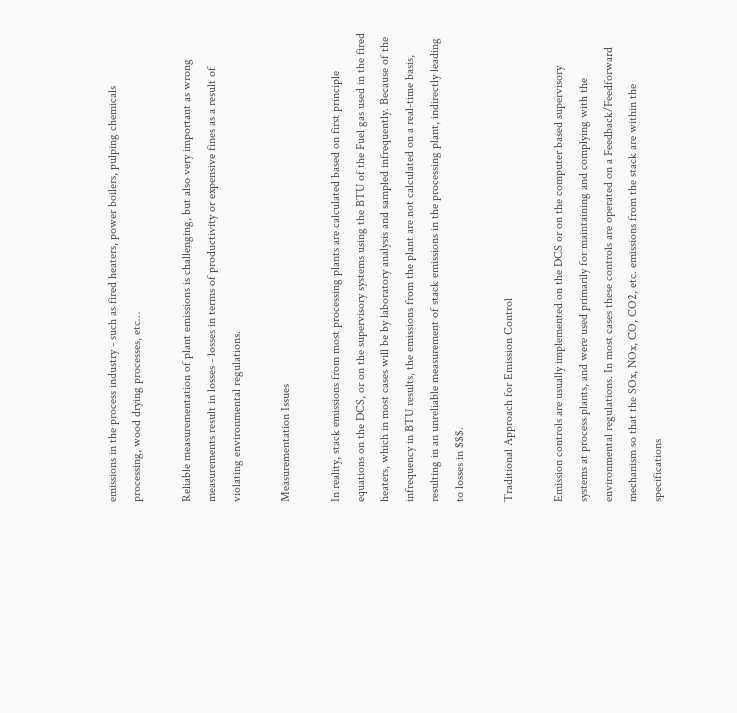emissions in the process industry - such as fired heaters, power boilers, pulping chemicals processing, wood drying processes, etc…

Reliable measurementation of plant emissions is challenging, but also very important as wrong measurements result in losses - losses in terms of productivity or expensive fines as a result of violating environmental regulations.

Measurementation Issues

In reality, stack emissions from most processing plants are calculated based on first principle equations on the DCS, or on the supervisory systems using the BTU of the Fuel gas used in the fired heaters, which in most cases will be by laboratory analysis and sampled infrequently. Because of the infrequency in BTU results, the emissions from the plant are not calculated on a real-time basis, resulting in an unreliable measurement of stack emissions in the processing plant, indirectly leading to losses in $$$.

Traditional Approach for Emission Control

Emission controls are usually implemented on the DCS or on the computer based supervisory systems at process plants, and were used primarily for maintaining and complying with the environmental regulations. In most cases these controls are operated on a Feedback/Feedforward mechanism so that the SOx, NOx, CO, CO2, etc. emissions from the stack are within the specifications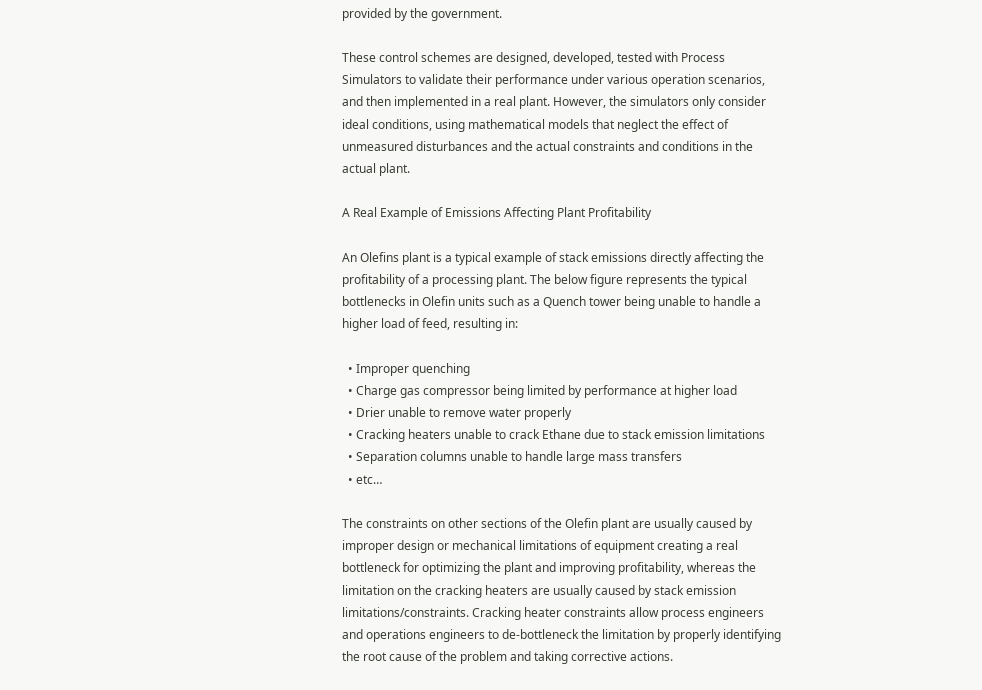provided by the government.

These control schemes are designed, developed, tested with Process Simulators to validate their performance under various operation scenarios, and then implemented in a real plant. However, the simulators only consider ideal conditions, using mathematical models that neglect the effect of unmeasured disturbances and the actual constraints and conditions in the actual plant.

A Real Example of Emissions Affecting Plant Profitability

An Olefins plant is a typical example of stack emissions directly affecting the profitability of a processing plant. The below figure represents the typical bottlenecks in Olefin units such as a Quench tower being unable to handle a higher load of feed, resulting in:

  • Improper quenching
  • Charge gas compressor being limited by performance at higher load
  • Drier unable to remove water properly
  • Cracking heaters unable to crack Ethane due to stack emission limitations
  • Separation columns unable to handle large mass transfers
  • etc…

The constraints on other sections of the Olefin plant are usually caused by improper design or mechanical limitations of equipment creating a real bottleneck for optimizing the plant and improving profitability, whereas the limitation on the cracking heaters are usually caused by stack emission limitations/constraints. Cracking heater constraints allow process engineers and operations engineers to de-bottleneck the limitation by properly identifying the root cause of the problem and taking corrective actions.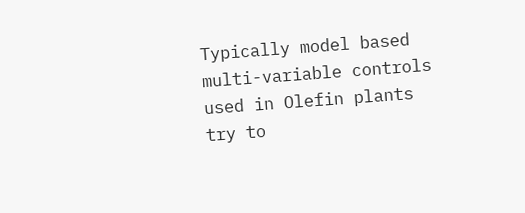Typically model based multi-variable controls used in Olefin plants try to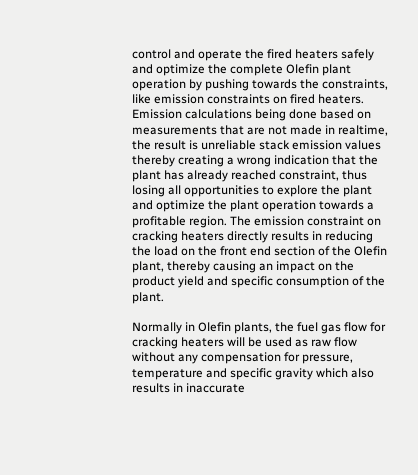control and operate the fired heaters safely and optimize the complete Olefin plant operation by pushing towards the constraints, like emission constraints on fired heaters. Emission calculations being done based on measurements that are not made in realtime, the result is unreliable stack emission values thereby creating a wrong indication that the plant has already reached constraint, thus losing all opportunities to explore the plant and optimize the plant operation towards a profitable region. The emission constraint on cracking heaters directly results in reducing the load on the front end section of the Olefin plant, thereby causing an impact on the product yield and specific consumption of the plant.

Normally in Olefin plants, the fuel gas flow for cracking heaters will be used as raw flow without any compensation for pressure, temperature and specific gravity which also results in inaccurate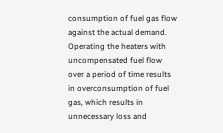consumption of fuel gas flow against the actual demand. Operating the heaters with uncompensated fuel flow over a period of time results in overconsumption of fuel gas, which results in unnecessary loss and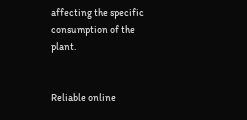affecting the specific consumption of the plant.


Reliable online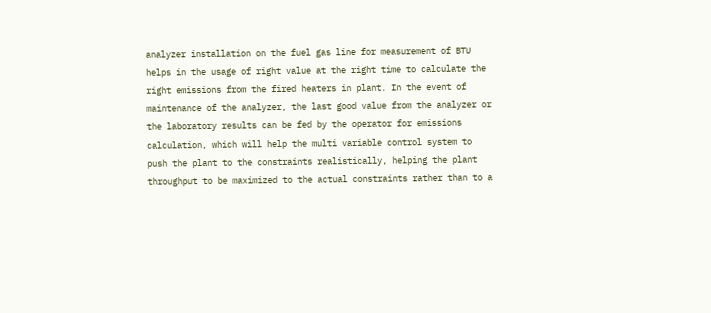analyzer installation on the fuel gas line for measurement of BTU helps in the usage of right value at the right time to calculate the right emissions from the fired heaters in plant. In the event of maintenance of the analyzer, the last good value from the analyzer or the laboratory results can be fed by the operator for emissions calculation, which will help the multi variable control system to push the plant to the constraints realistically, helping the plant throughput to be maximized to the actual constraints rather than to a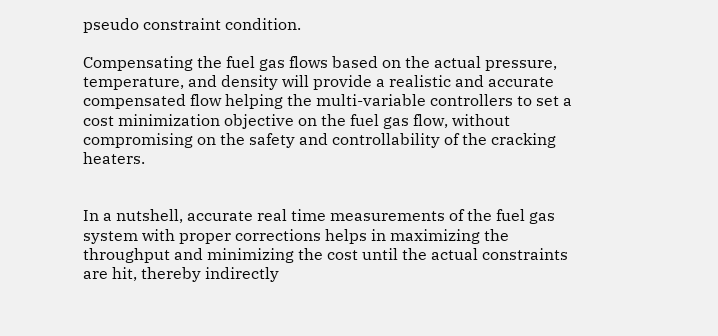pseudo constraint condition.

Compensating the fuel gas flows based on the actual pressure, temperature, and density will provide a realistic and accurate compensated flow helping the multi-variable controllers to set a cost minimization objective on the fuel gas flow, without compromising on the safety and controllability of the cracking heaters.


In a nutshell, accurate real time measurements of the fuel gas system with proper corrections helps in maximizing the throughput and minimizing the cost until the actual constraints are hit, thereby indirectly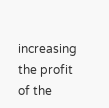increasing the profit of the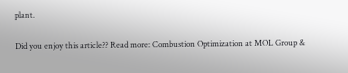plant.

Did you enjoy this article?? Read more: Combustion Optimization at MOL Group &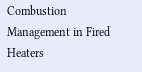Combustion Management in Fired Heaters